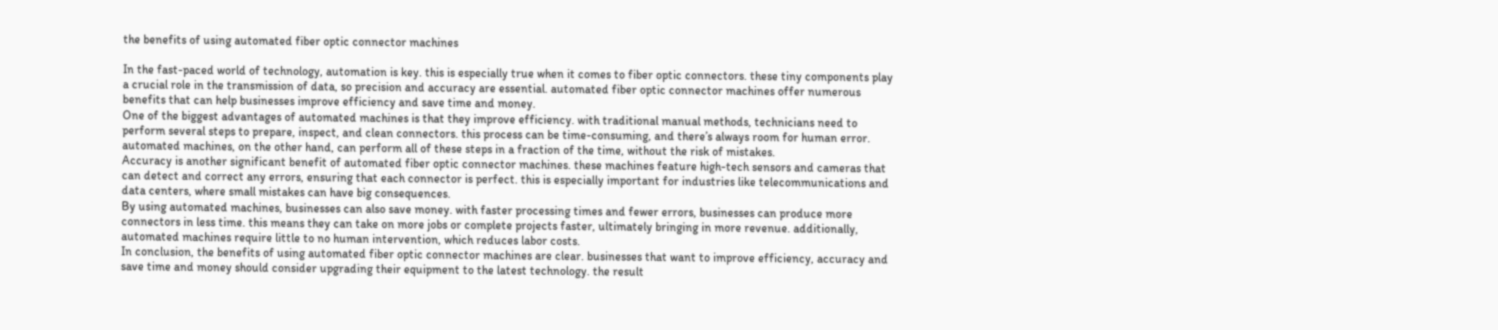the benefits of using automated fiber optic connector machines

In the fast-paced world of technology, automation is key. this is especially true when it comes to fiber optic connectors. these tiny components play a crucial role in the transmission of data, so precision and accuracy are essential. automated fiber optic connector machines offer numerous benefits that can help businesses improve efficiency and save time and money.
One of the biggest advantages of automated machines is that they improve efficiency. with traditional manual methods, technicians need to perform several steps to prepare, inspect, and clean connectors. this process can be time-consuming, and there’s always room for human error. automated machines, on the other hand, can perform all of these steps in a fraction of the time, without the risk of mistakes.
Accuracy is another significant benefit of automated fiber optic connector machines. these machines feature high-tech sensors and cameras that can detect and correct any errors, ensuring that each connector is perfect. this is especially important for industries like telecommunications and data centers, where small mistakes can have big consequences.
By using automated machines, businesses can also save money. with faster processing times and fewer errors, businesses can produce more connectors in less time. this means they can take on more jobs or complete projects faster, ultimately bringing in more revenue. additionally, automated machines require little to no human intervention, which reduces labor costs.
In conclusion, the benefits of using automated fiber optic connector machines are clear. businesses that want to improve efficiency, accuracy and save time and money should consider upgrading their equipment to the latest technology. the result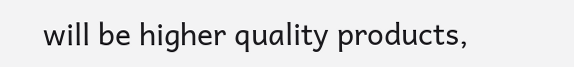will be higher quality products,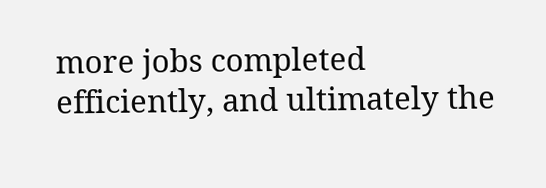more jobs completed efficiently, and ultimately the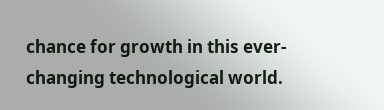chance for growth in this ever-changing technological world.